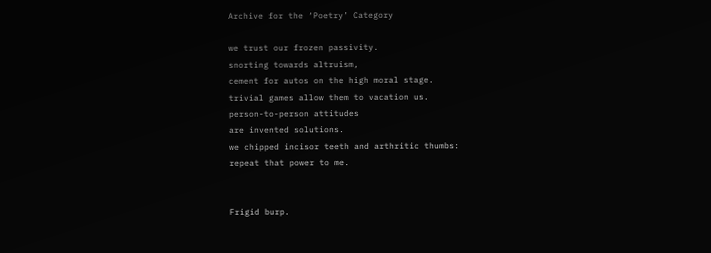Archive for the ‘Poetry’ Category

we trust our frozen passivity.
snorting towards altruism,
cement for autos on the high moral stage.
trivial games allow them to vacation us.
person-to-person attitudes
are invented solutions.
we chipped incisor teeth and arthritic thumbs:
repeat that power to me.


Frigid burp.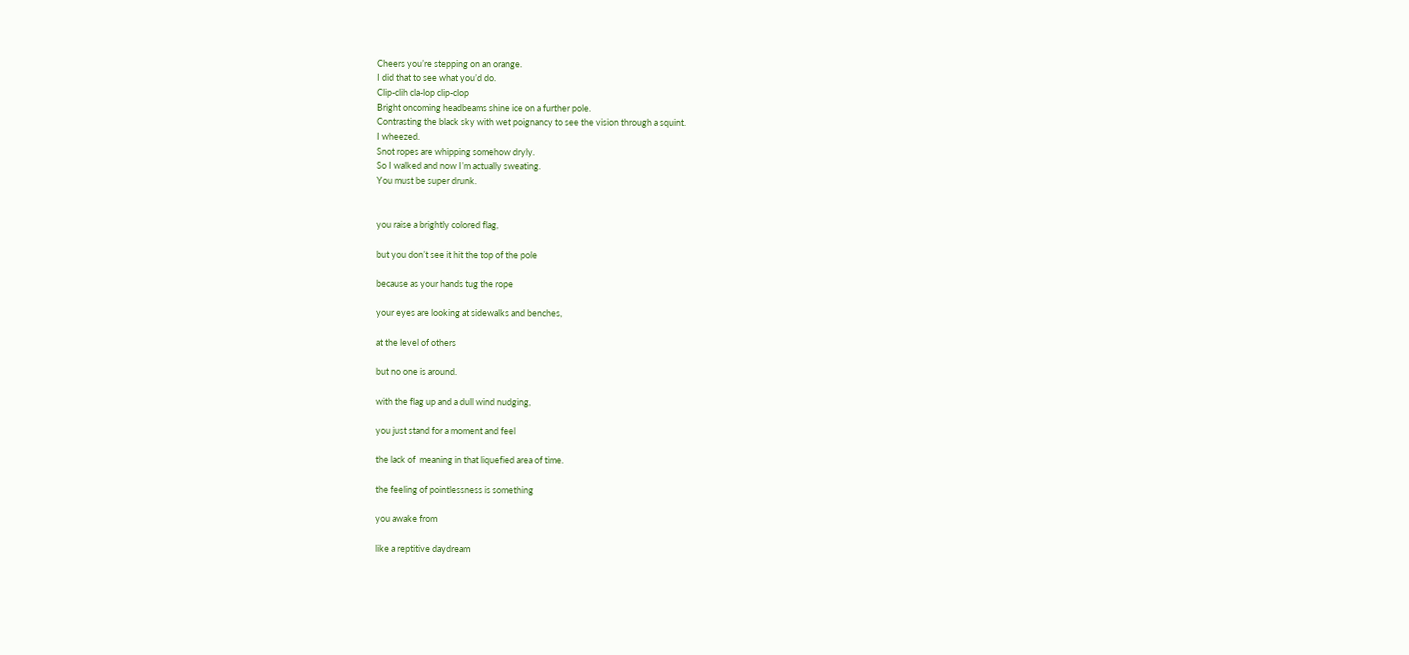Cheers you’re stepping on an orange.
I did that to see what you’d do.
Clip-clih cla-lop clip-clop
Bright oncoming headbeams shine ice on a further pole.
Contrasting the black sky with wet poignancy to see the vision through a squint.
I wheezed.
Snot ropes are whipping somehow dryly.
So I walked and now I’m actually sweating.
You must be super drunk.


you raise a brightly colored flag,

but you don’t see it hit the top of the pole

because as your hands tug the rope

your eyes are looking at sidewalks and benches,

at the level of others

but no one is around.

with the flag up and a dull wind nudging,

you just stand for a moment and feel

the lack of  meaning in that liquefied area of time.

the feeling of pointlessness is something

you awake from

like a reptitive daydream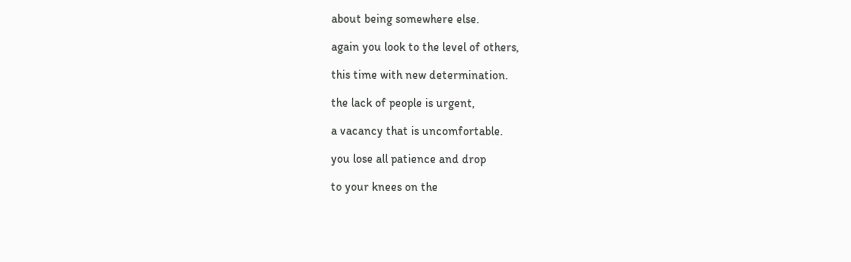about being somewhere else.

again you look to the level of others,

this time with new determination.

the lack of people is urgent,

a vacancy that is uncomfortable.

you lose all patience and drop

to your knees on the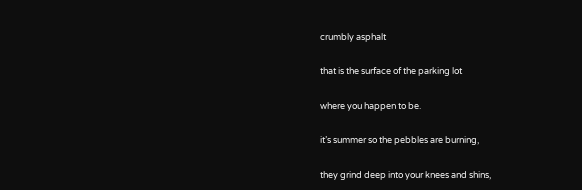crumbly asphalt

that is the surface of the parking lot

where you happen to be.

it’s summer so the pebbles are burning,

they grind deep into your knees and shins,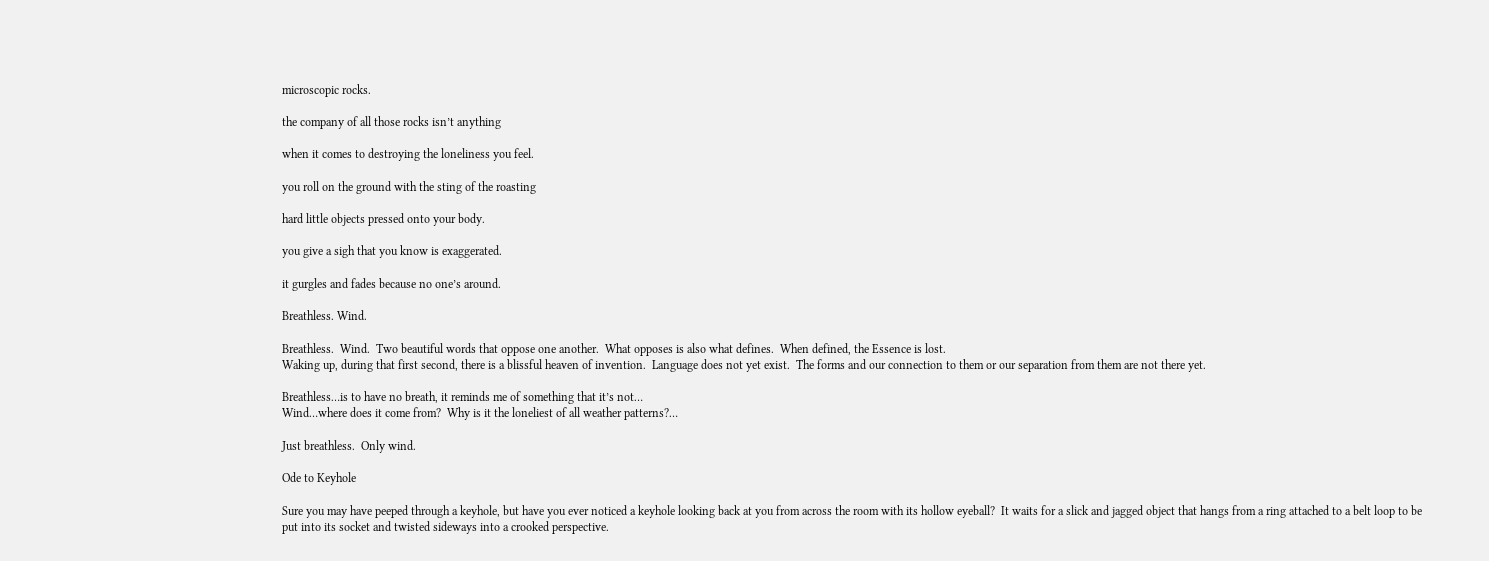microscopic rocks.

the company of all those rocks isn’t anything

when it comes to destroying the loneliness you feel.

you roll on the ground with the sting of the roasting

hard little objects pressed onto your body.

you give a sigh that you know is exaggerated.

it gurgles and fades because no one’s around.

Breathless. Wind.

Breathless.  Wind.  Two beautiful words that oppose one another.  What opposes is also what defines.  When defined, the Essence is lost.
Waking up, during that first second, there is a blissful heaven of invention.  Language does not yet exist.  The forms and our connection to them or our separation from them are not there yet.

Breathless…is to have no breath, it reminds me of something that it’s not…
Wind…where does it come from?  Why is it the loneliest of all weather patterns?…

Just breathless.  Only wind.

Ode to Keyhole

Sure you may have peeped through a keyhole, but have you ever noticed a keyhole looking back at you from across the room with its hollow eyeball?  It waits for a slick and jagged object that hangs from a ring attached to a belt loop to be put into its socket and twisted sideways into a crooked perspective.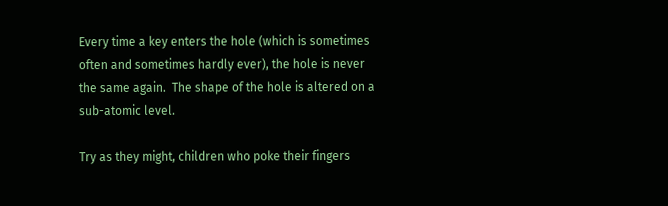Every time a key enters the hole (which is sometimes often and sometimes hardly ever), the hole is never the same again.  The shape of the hole is altered on a sub-atomic level.

Try as they might, children who poke their fingers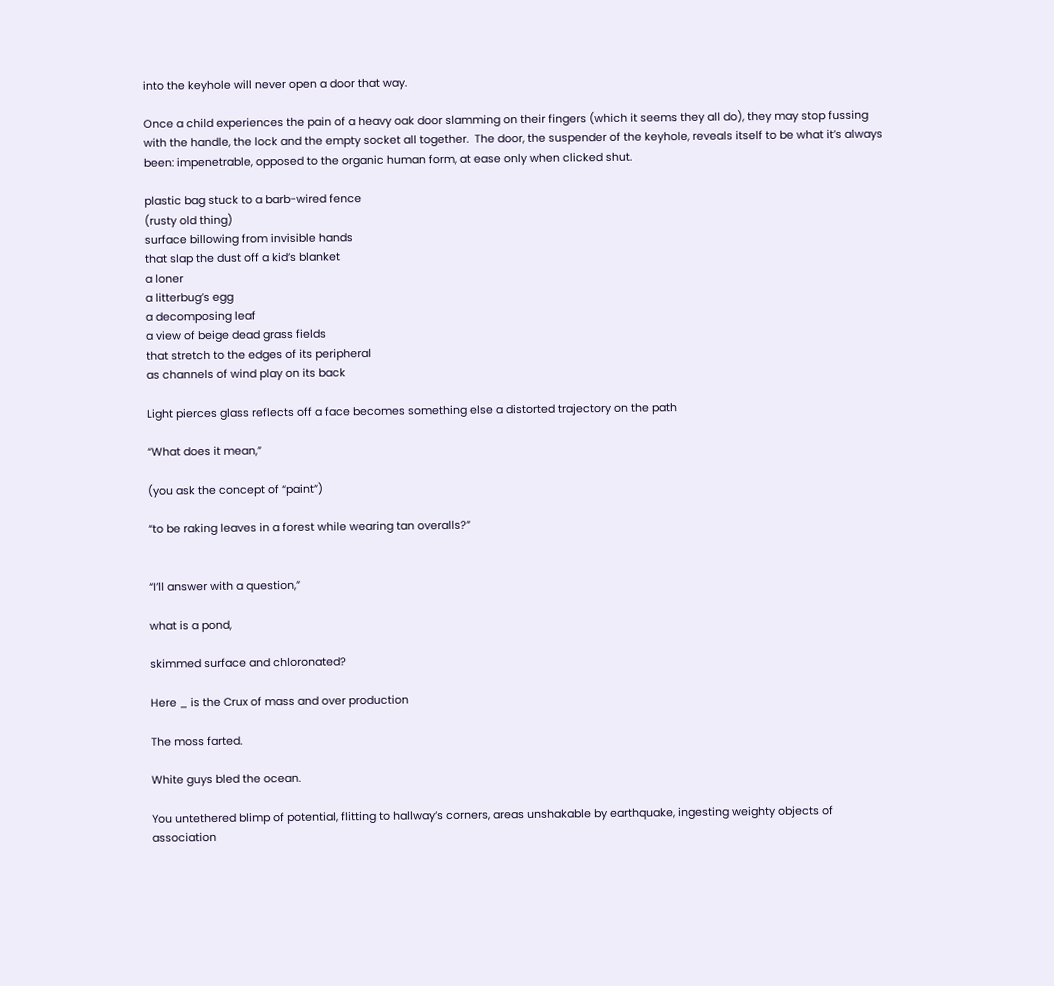into the keyhole will never open a door that way.

Once a child experiences the pain of a heavy oak door slamming on their fingers (which it seems they all do), they may stop fussing with the handle, the lock and the empty socket all together.  The door, the suspender of the keyhole, reveals itself to be what it’s always been: impenetrable, opposed to the organic human form, at ease only when clicked shut.

plastic bag stuck to a barb-wired fence
(rusty old thing)
surface billowing from invisible hands
that slap the dust off a kid’s blanket
a loner
a litterbug’s egg
a decomposing leaf
a view of beige dead grass fields
that stretch to the edges of its peripheral
as channels of wind play on its back

Light pierces glass reflects off a face becomes something else a distorted trajectory on the path

“What does it mean,”

(you ask the concept of “paint”)

“to be raking leaves in a forest while wearing tan overalls?”


“I’ll answer with a question,”

what is a pond,

skimmed surface and chloronated?

Here _ is the Crux of mass and over production

The moss farted.

White guys bled the ocean.

You untethered blimp of potential, flitting to hallway’s corners, areas unshakable by earthquake, ingesting weighty objects of association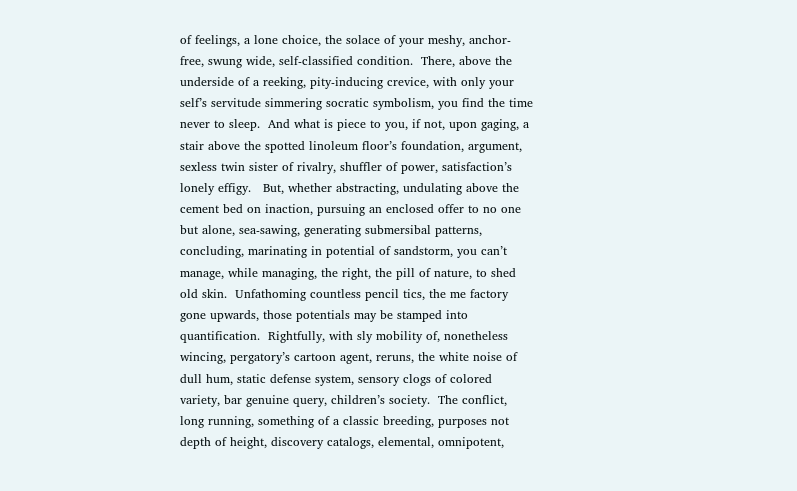of feelings, a lone choice, the solace of your meshy, anchor-free, swung wide, self-classified condition.  There, above the underside of a reeking, pity-inducing crevice, with only your self’s servitude simmering socratic symbolism, you find the time never to sleep.  And what is piece to you, if not, upon gaging, a stair above the spotted linoleum floor’s foundation, argument, sexless twin sister of rivalry, shuffler of power, satisfaction’s lonely effigy.   But, whether abstracting, undulating above the cement bed on inaction, pursuing an enclosed offer to no one but alone, sea-sawing, generating submersibal patterns, concluding, marinating in potential of sandstorm, you can’t manage, while managing, the right, the pill of nature, to shed old skin.  Unfathoming countless pencil tics, the me factory gone upwards, those potentials may be stamped into quantification.  Rightfully, with sly mobility of, nonetheless wincing, pergatory’s cartoon agent, reruns, the white noise of dull hum, static defense system, sensory clogs of colored variety, bar genuine query, children’s society.  The conflict, long running, something of a classic breeding, purposes not depth of height, discovery catalogs, elemental, omnipotent,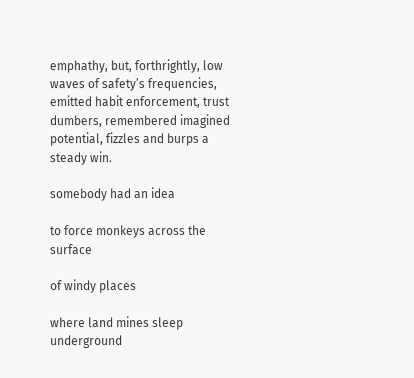emphathy, but, forthrightly, low waves of safety’s frequencies, emitted habit enforcement, trust dumbers, remembered imagined potential, fizzles and burps a steady win.

somebody had an idea

to force monkeys across the surface

of windy places

where land mines sleep underground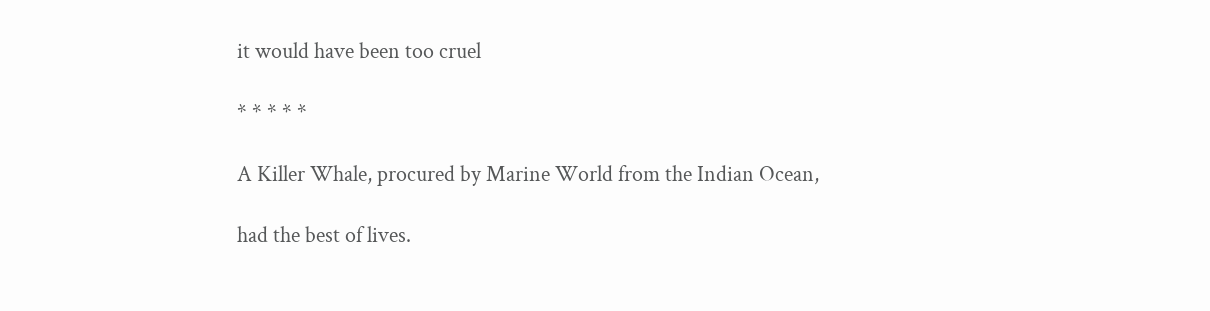it would have been too cruel

* * * * *

A Killer Whale, procured by Marine World from the Indian Ocean,

had the best of lives.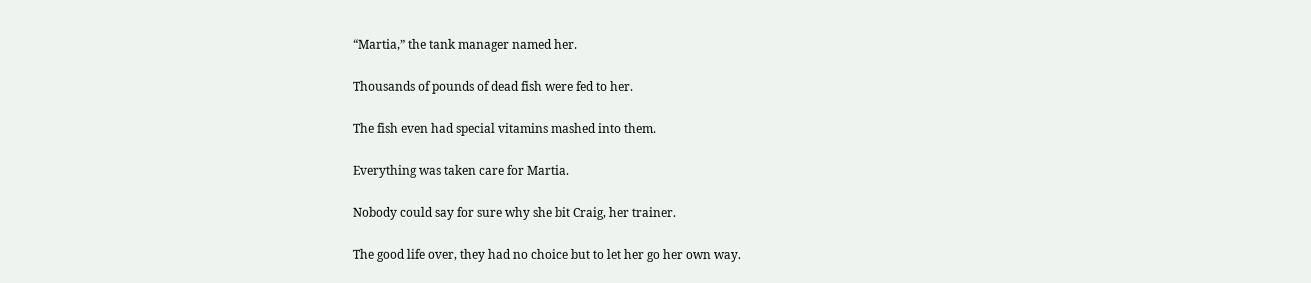“Martia,” the tank manager named her.

Thousands of pounds of dead fish were fed to her.

The fish even had special vitamins mashed into them.

Everything was taken care for Martia.

Nobody could say for sure why she bit Craig, her trainer.

The good life over, they had no choice but to let her go her own way.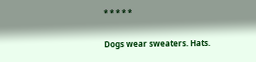* * * * *

Dogs wear sweaters. Hats.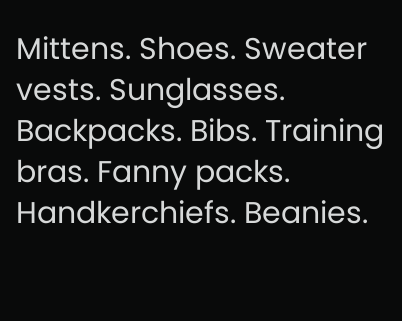Mittens. Shoes. Sweater vests. Sunglasses. Backpacks. Bibs. Training bras. Fanny packs. Handkerchiefs. Beanies.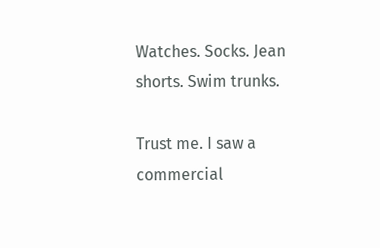Watches. Socks. Jean shorts. Swim trunks.

Trust me. I saw a commercial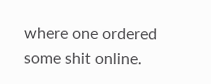where one ordered some shit online.